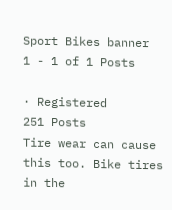Sport Bikes banner
1 - 1 of 1 Posts

· Registered
251 Posts
Tire wear can cause this too. Bike tires in the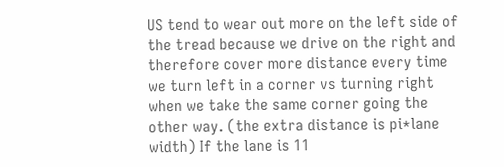US tend to wear out more on the left side of the tread because we drive on the right and therefore cover more distance every time we turn left in a corner vs turning right when we take the same corner going the other way. (the extra distance is pi*lane width) If the lane is 11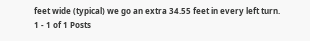feet wide (typical) we go an extra 34.55 feet in every left turn.
1 - 1 of 1 Posts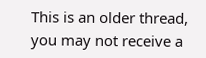This is an older thread, you may not receive a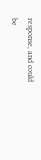response, and could be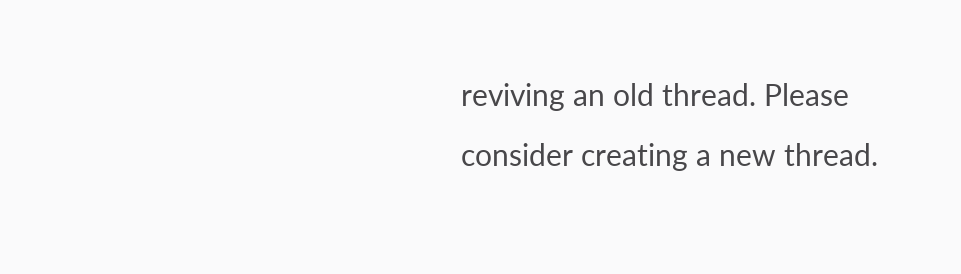reviving an old thread. Please consider creating a new thread.